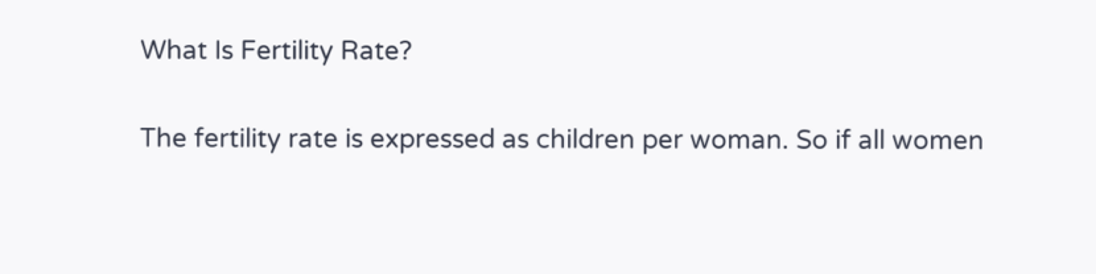What Is Fertility Rate?

The fertility rate is expressed as children per woman. So if all women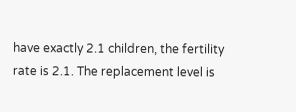have exactly 2.1 children, the fertility rate is 2.1. The replacement level is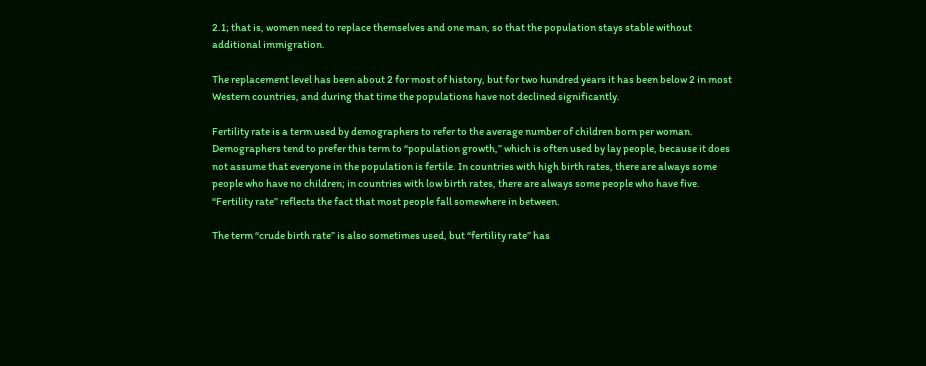2.1; that is, women need to replace themselves and one man, so that the population stays stable without additional immigration.

The replacement level has been about 2 for most of history, but for two hundred years it has been below 2 in most Western countries, and during that time the populations have not declined significantly.

Fertility rate is a term used by demographers to refer to the average number of children born per woman. Demographers tend to prefer this term to “population growth,” which is often used by lay people, because it does not assume that everyone in the population is fertile. In countries with high birth rates, there are always some people who have no children; in countries with low birth rates, there are always some people who have five. “Fertility rate” reflects the fact that most people fall somewhere in between.

The term “crude birth rate” is also sometimes used, but “fertility rate” has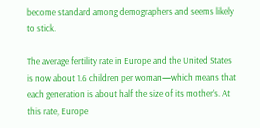become standard among demographers and seems likely to stick.

The average fertility rate in Europe and the United States is now about 1.6 children per woman—which means that each generation is about half the size of its mother’s. At this rate, Europe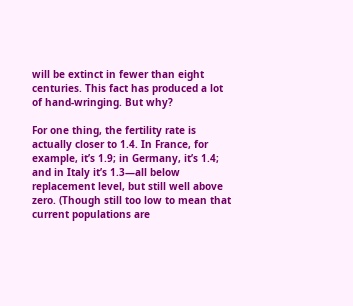will be extinct in fewer than eight centuries. This fact has produced a lot of hand-wringing. But why?

For one thing, the fertility rate is actually closer to 1.4. In France, for example, it’s 1.9; in Germany, it’s 1.4; and in Italy it’s 1.3—all below replacement level, but still well above zero. (Though still too low to mean that current populations are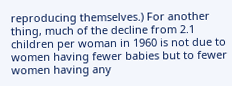reproducing themselves.) For another thing, much of the decline from 2.1 children per woman in 1960 is not due to women having fewer babies but to fewer women having any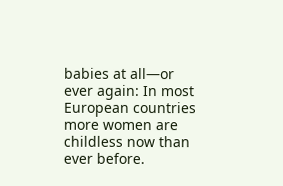babies at all—or ever again: In most European countries more women are childless now than ever before.